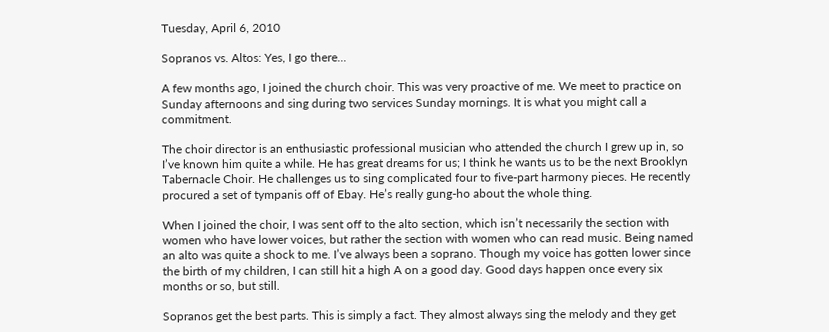Tuesday, April 6, 2010

Sopranos vs. Altos: Yes, I go there...

A few months ago, I joined the church choir. This was very proactive of me. We meet to practice on Sunday afternoons and sing during two services Sunday mornings. It is what you might call a commitment.

The choir director is an enthusiastic professional musician who attended the church I grew up in, so I’ve known him quite a while. He has great dreams for us; I think he wants us to be the next Brooklyn Tabernacle Choir. He challenges us to sing complicated four to five-part harmony pieces. He recently procured a set of tympanis off of Ebay. He’s really gung-ho about the whole thing.

When I joined the choir, I was sent off to the alto section, which isn’t necessarily the section with women who have lower voices, but rather the section with women who can read music. Being named an alto was quite a shock to me. I’ve always been a soprano. Though my voice has gotten lower since the birth of my children, I can still hit a high A on a good day. Good days happen once every six months or so, but still.

Sopranos get the best parts. This is simply a fact. They almost always sing the melody and they get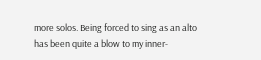more solos. Being forced to sing as an alto has been quite a blow to my inner-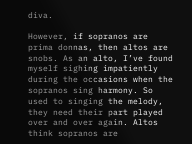diva.

However, if sopranos are prima donnas, then altos are snobs. As an alto, I’ve found myself sighing impatiently during the occasions when the sopranos sing harmony. So used to singing the melody, they need their part played over and over again. Altos think sopranos are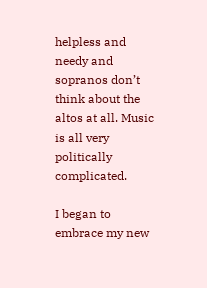helpless and needy and sopranos don’t think about the altos at all. Music is all very politically complicated.

I began to embrace my new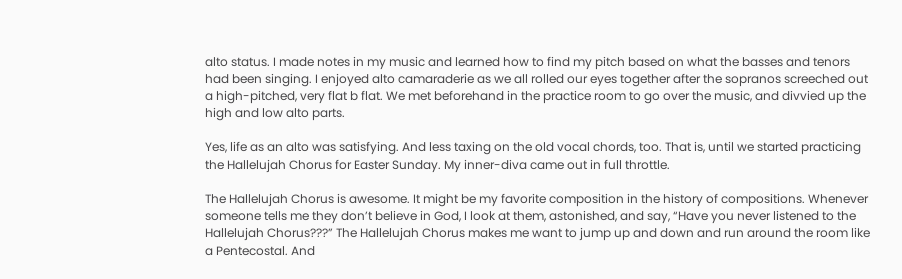alto status. I made notes in my music and learned how to find my pitch based on what the basses and tenors had been singing. I enjoyed alto camaraderie as we all rolled our eyes together after the sopranos screeched out a high-pitched, very flat b flat. We met beforehand in the practice room to go over the music, and divvied up the high and low alto parts.

Yes, life as an alto was satisfying. And less taxing on the old vocal chords, too. That is, until we started practicing the Hallelujah Chorus for Easter Sunday. My inner-diva came out in full throttle.

The Hallelujah Chorus is awesome. It might be my favorite composition in the history of compositions. Whenever someone tells me they don’t believe in God, I look at them, astonished, and say, “Have you never listened to the Hallelujah Chorus???” The Hallelujah Chorus makes me want to jump up and down and run around the room like a Pentecostal. And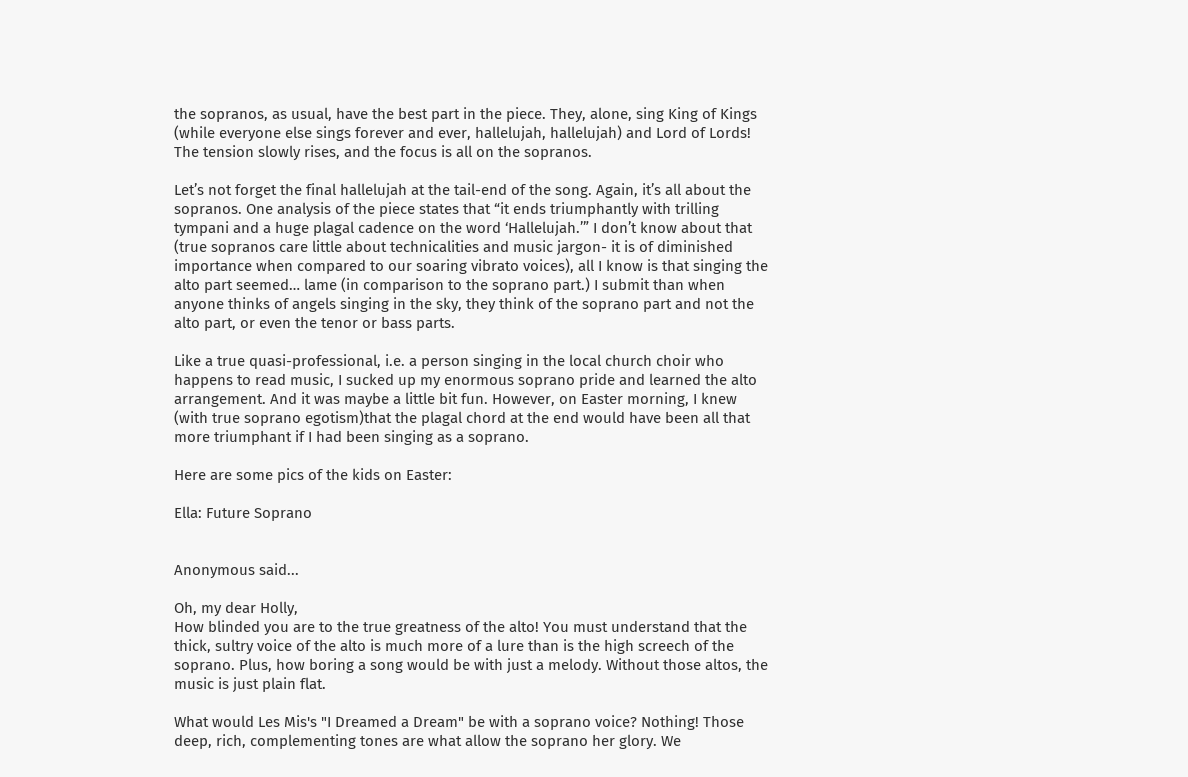the sopranos, as usual, have the best part in the piece. They, alone, sing King of Kings (while everyone else sings forever and ever, hallelujah, hallelujah) and Lord of Lords! The tension slowly rises, and the focus is all on the sopranos.

Let’s not forget the final hallelujah at the tail-end of the song. Again, it’s all about the sopranos. One analysis of the piece states that “it ends triumphantly with trilling tympani and a huge plagal cadence on the word ‘Hallelujah.’” I don’t know about that (true sopranos care little about technicalities and music jargon- it is of diminished importance when compared to our soaring vibrato voices), all I know is that singing the alto part seemed… lame (in comparison to the soprano part.) I submit than when anyone thinks of angels singing in the sky, they think of the soprano part and not the alto part, or even the tenor or bass parts.

Like a true quasi-professional, i.e. a person singing in the local church choir who happens to read music, I sucked up my enormous soprano pride and learned the alto arrangement. And it was maybe a little bit fun. However, on Easter morning, I knew (with true soprano egotism)that the plagal chord at the end would have been all that more triumphant if I had been singing as a soprano.

Here are some pics of the kids on Easter:

Ella: Future Soprano


Anonymous said...

Oh, my dear Holly,
How blinded you are to the true greatness of the alto! You must understand that the thick, sultry voice of the alto is much more of a lure than is the high screech of the soprano. Plus, how boring a song would be with just a melody. Without those altos, the music is just plain flat.

What would Les Mis's "I Dreamed a Dream" be with a soprano voice? Nothing! Those deep, rich, complementing tones are what allow the soprano her glory. We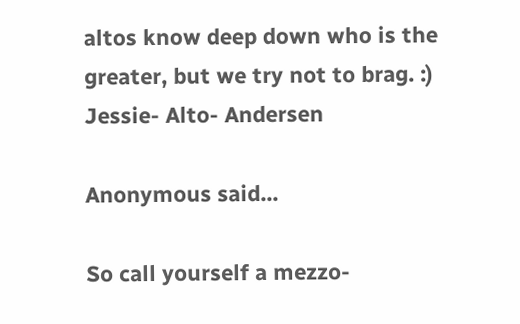altos know deep down who is the greater, but we try not to brag. :)
Jessie- Alto- Andersen

Anonymous said...

So call yourself a mezzo-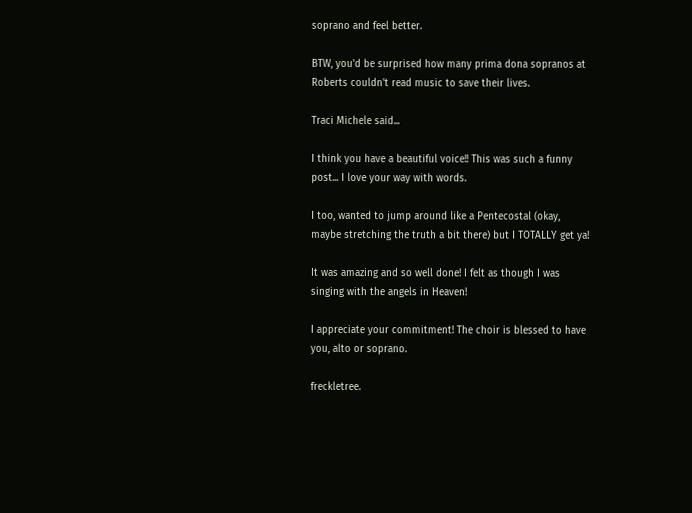soprano and feel better.

BTW, you'd be surprised how many prima dona sopranos at Roberts couldn't read music to save their lives.

Traci Michele said...

I think you have a beautiful voice!! This was such a funny post... I love your way with words.

I too, wanted to jump around like a Pentecostal (okay, maybe stretching the truth a bit there) but I TOTALLY get ya!

It was amazing and so well done! I felt as though I was singing with the angels in Heaven!

I appreciate your commitment! The choir is blessed to have you, alto or soprano.

freckletree.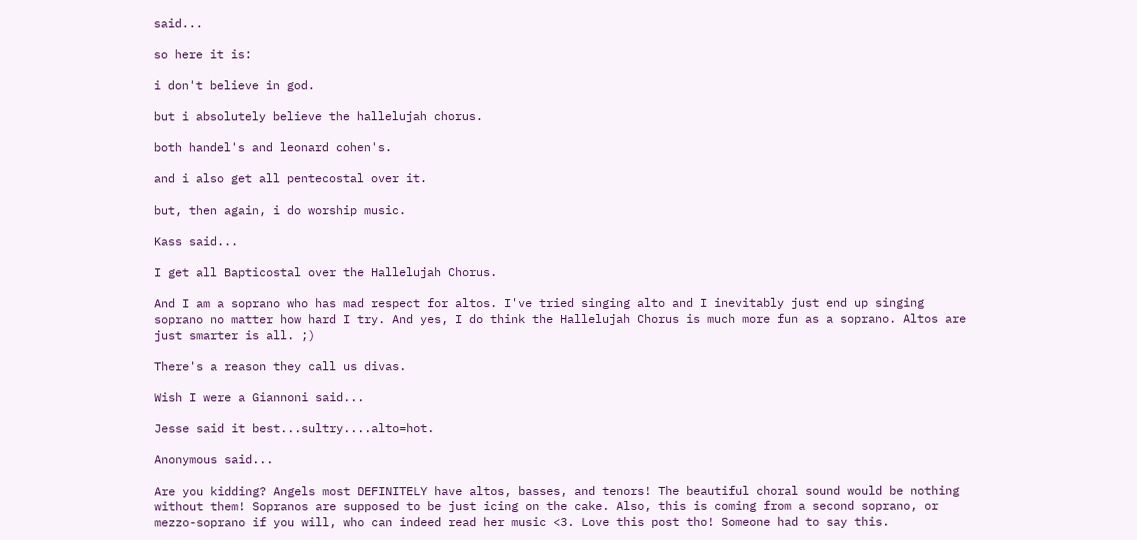said...

so here it is:

i don't believe in god.

but i absolutely believe the hallelujah chorus.

both handel's and leonard cohen's.

and i also get all pentecostal over it.

but, then again, i do worship music.

Kass said...

I get all Bapticostal over the Hallelujah Chorus.

And I am a soprano who has mad respect for altos. I've tried singing alto and I inevitably just end up singing soprano no matter how hard I try. And yes, I do think the Hallelujah Chorus is much more fun as a soprano. Altos are just smarter is all. ;)

There's a reason they call us divas.

Wish I were a Giannoni said...

Jesse said it best...sultry....alto=hot.

Anonymous said...

Are you kidding? Angels most DEFINITELY have altos, basses, and tenors! The beautiful choral sound would be nothing without them! Sopranos are supposed to be just icing on the cake. Also, this is coming from a second soprano, or mezzo-soprano if you will, who can indeed read her music <3. Love this post tho! Someone had to say this.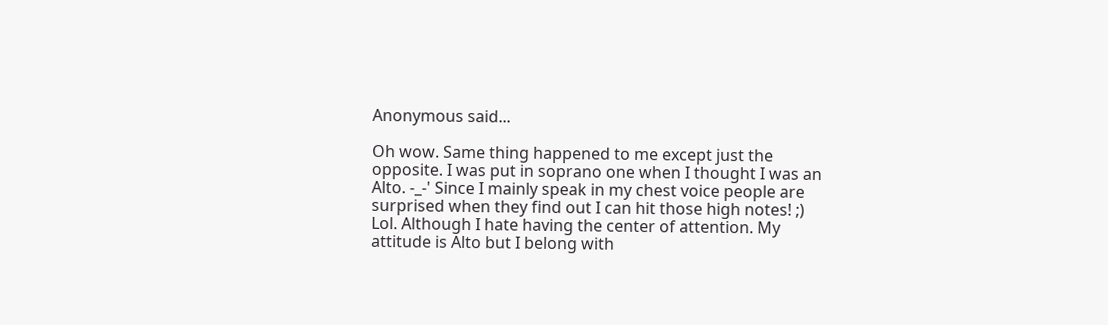Anonymous said...

Oh wow. Same thing happened to me except just the opposite. I was put in soprano one when I thought I was an Alto. -_-' Since I mainly speak in my chest voice people are surprised when they find out I can hit those high notes! ;) Lol. Although I hate having the center of attention. My attitude is Alto but I belong with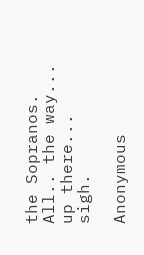the Sopranos. All.. the way... up there... sigh.

Anonymous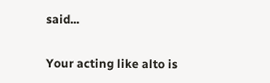said...

Your acting like alto is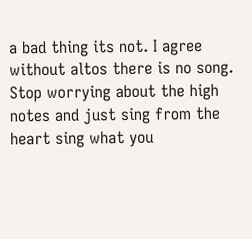a bad thing its not. I agree without altos there is no song. Stop worrying about the high notes and just sing from the heart sing what you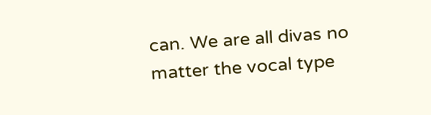can. We are all divas no matter the vocal type